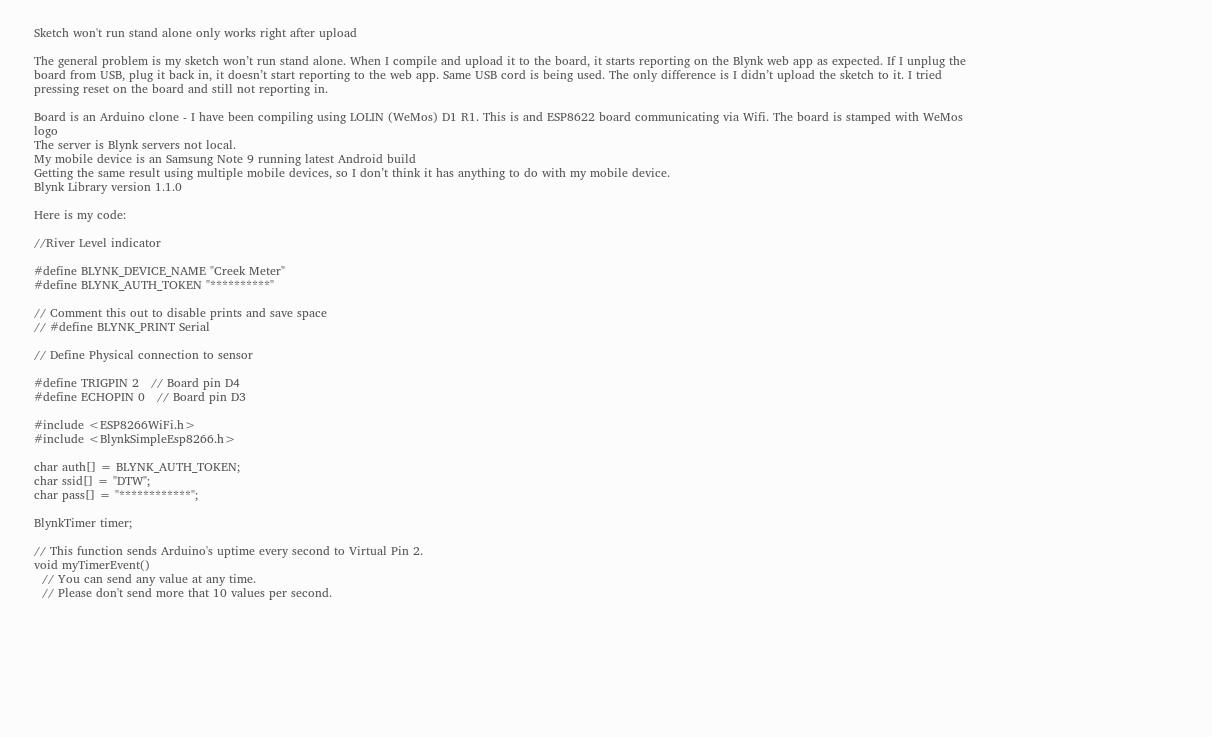Sketch won't run stand alone only works right after upload

The general problem is my sketch won’t run stand alone. When I compile and upload it to the board, it starts reporting on the Blynk web app as expected. If I unplug the board from USB, plug it back in, it doesn’t start reporting to the web app. Same USB cord is being used. The only difference is I didn’t upload the sketch to it. I tried pressing reset on the board and still not reporting in.

Board is an Arduino clone - I have been compiling using LOLIN (WeMos) D1 R1. This is and ESP8622 board communicating via Wifi. The board is stamped with WeMos logo
The server is Blynk servers not local.
My mobile device is an Samsung Note 9 running latest Android build
Getting the same result using multiple mobile devices, so I don’t think it has anything to do with my mobile device.
Blynk Library version 1.1.0

Here is my code:

//River Level indicator

#define BLYNK_DEVICE_NAME "Creek Meter"
#define BLYNK_AUTH_TOKEN "**********"

// Comment this out to disable prints and save space
// #define BLYNK_PRINT Serial

// Define Physical connection to sensor

#define TRIGPIN 2   // Board pin D4
#define ECHOPIN 0   // Board pin D3

#include <ESP8266WiFi.h>
#include <BlynkSimpleEsp8266.h>

char auth[] = BLYNK_AUTH_TOKEN;
char ssid[] = "DTW";
char pass[] = "************";

BlynkTimer timer;

// This function sends Arduino's uptime every second to Virtual Pin 2.
void myTimerEvent()
  // You can send any value at any time.
  // Please don't send more that 10 values per second.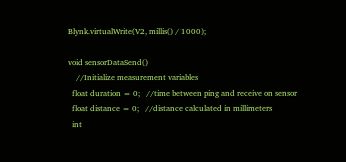Blynk.virtualWrite(V2, millis() / 1000);

void sensorDataSend()
    //Initialize measurement variables
  float duration = 0;   //time between ping and receive on sensor
  float distance = 0;   //distance calculated in millimeters
  int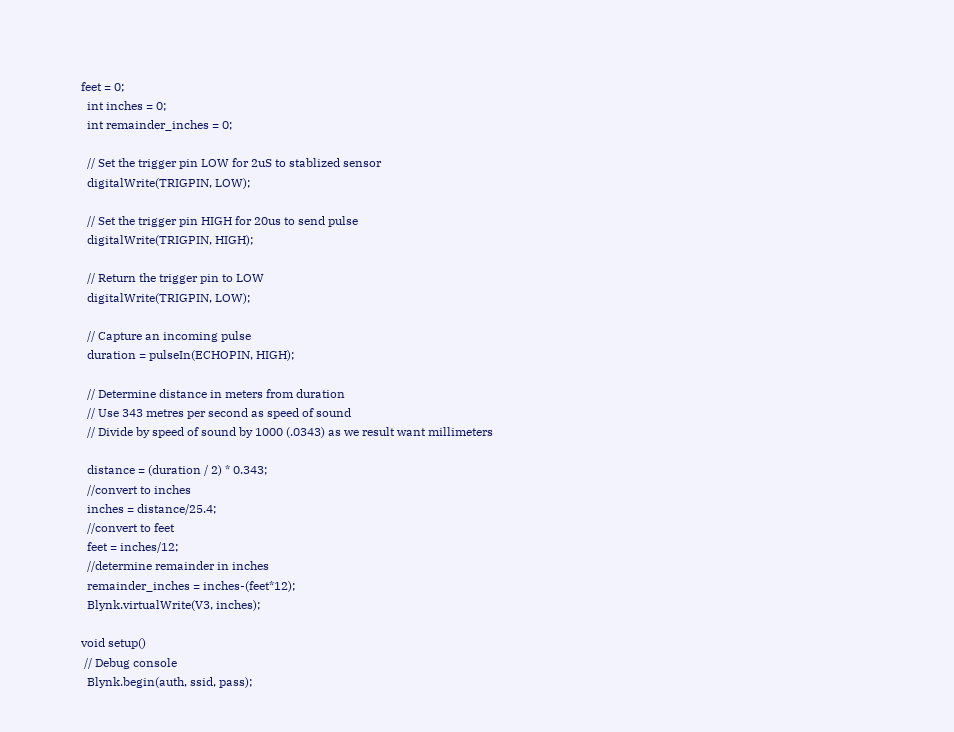feet = 0;
  int inches = 0;
  int remainder_inches = 0;

  // Set the trigger pin LOW for 2uS to stablized sensor
  digitalWrite(TRIGPIN, LOW);

  // Set the trigger pin HIGH for 20us to send pulse
  digitalWrite(TRIGPIN, HIGH);

  // Return the trigger pin to LOW
  digitalWrite(TRIGPIN, LOW);

  // Capture an incoming pulse
  duration = pulseIn(ECHOPIN, HIGH);

  // Determine distance in meters from duration
  // Use 343 metres per second as speed of sound
  // Divide by speed of sound by 1000 (.0343) as we result want millimeters

  distance = (duration / 2) * 0.343;
  //convert to inches
  inches = distance/25.4;
  //convert to feet
  feet = inches/12;
  //determine remainder in inches
  remainder_inches = inches-(feet*12);
  Blynk.virtualWrite(V3, inches);

void setup()
 // Debug console
  Blynk.begin(auth, ssid, pass);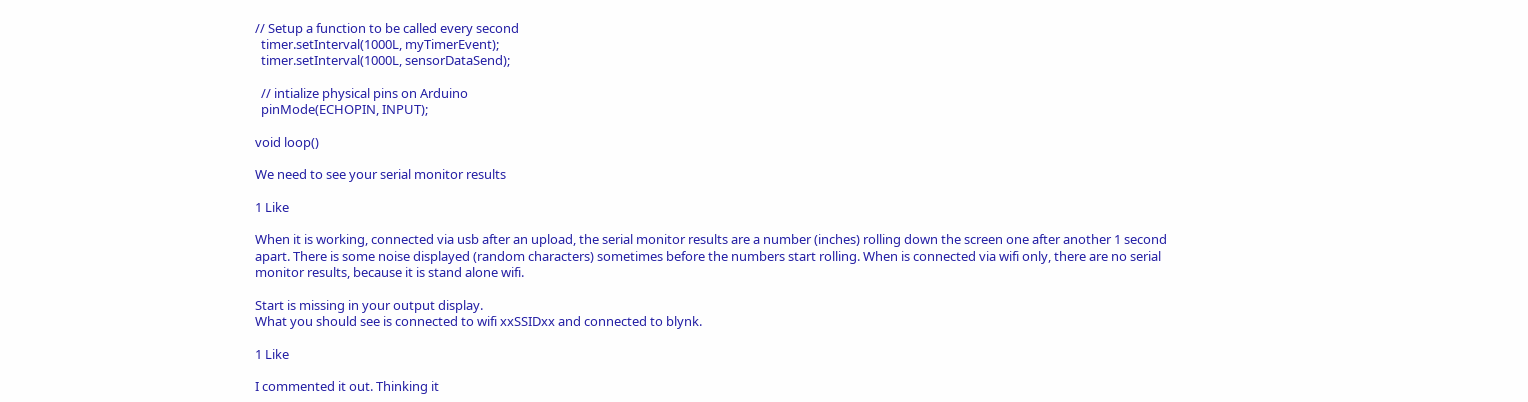// Setup a function to be called every second
  timer.setInterval(1000L, myTimerEvent);
  timer.setInterval(1000L, sensorDataSend);

  // intialize physical pins on Arduino
  pinMode(ECHOPIN, INPUT);

void loop()

We need to see your serial monitor results

1 Like

When it is working, connected via usb after an upload, the serial monitor results are a number (inches) rolling down the screen one after another 1 second apart. There is some noise displayed (random characters) sometimes before the numbers start rolling. When is connected via wifi only, there are no serial monitor results, because it is stand alone wifi.

Start is missing in your output display.
What you should see is connected to wifi xxSSIDxx and connected to blynk.

1 Like

I commented it out. Thinking it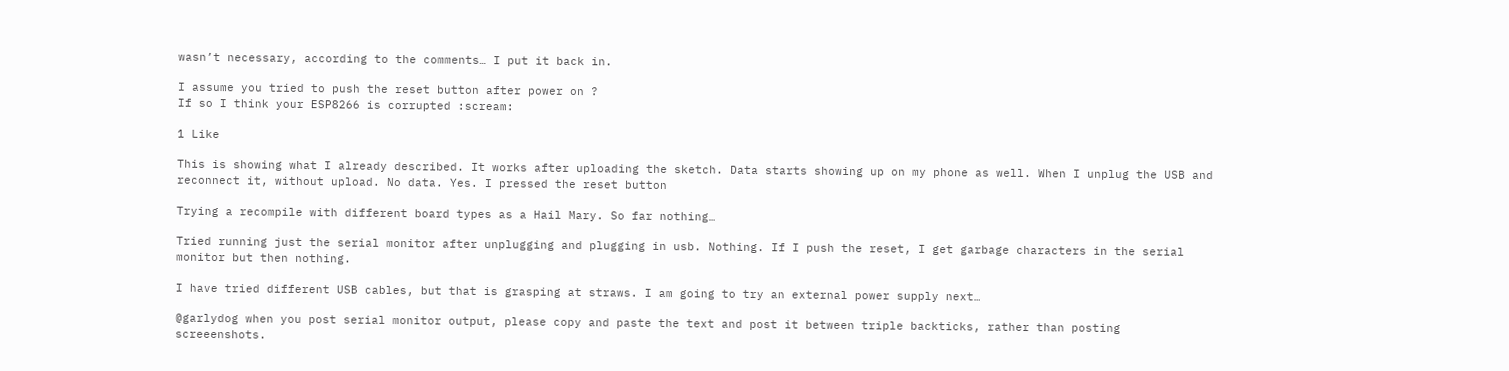wasn’t necessary, according to the comments… I put it back in.

I assume you tried to push the reset button after power on ?
If so I think your ESP8266 is corrupted :scream:

1 Like

This is showing what I already described. It works after uploading the sketch. Data starts showing up on my phone as well. When I unplug the USB and reconnect it, without upload. No data. Yes. I pressed the reset button

Trying a recompile with different board types as a Hail Mary. So far nothing…

Tried running just the serial monitor after unplugging and plugging in usb. Nothing. If I push the reset, I get garbage characters in the serial monitor but then nothing.

I have tried different USB cables, but that is grasping at straws. I am going to try an external power supply next…

@garlydog when you post serial monitor output, please copy and paste the text and post it between triple backticks, rather than posting screeenshots.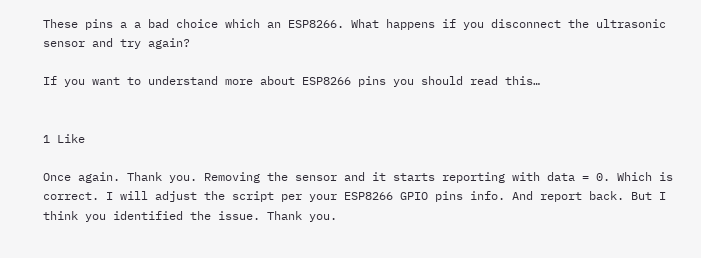These pins a a bad choice which an ESP8266. What happens if you disconnect the ultrasonic sensor and try again?

If you want to understand more about ESP8266 pins you should read this…


1 Like

Once again. Thank you. Removing the sensor and it starts reporting with data = 0. Which is correct. I will adjust the script per your ESP8266 GPIO pins info. And report back. But I think you identified the issue. Thank you.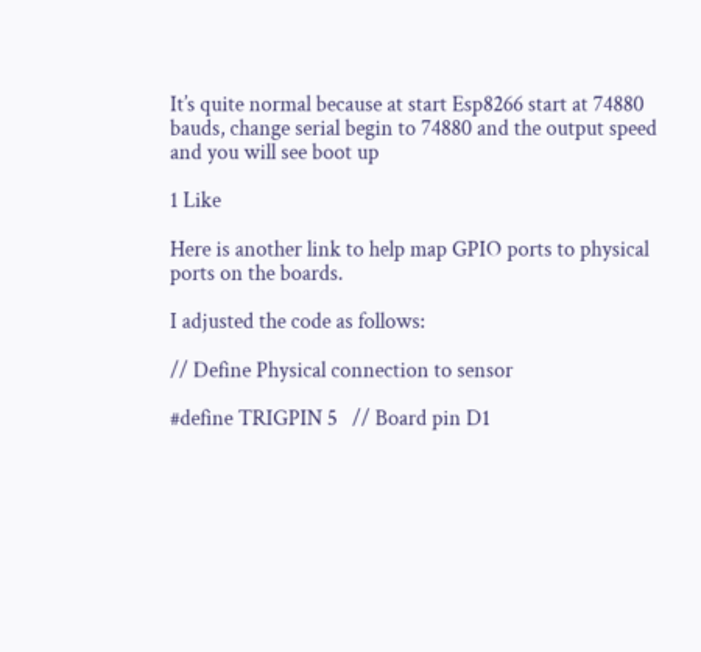It’s quite normal because at start Esp8266 start at 74880 bauds, change serial begin to 74880 and the output speed and you will see boot up

1 Like

Here is another link to help map GPIO ports to physical ports on the boards.

I adjusted the code as follows:

// Define Physical connection to sensor

#define TRIGPIN 5   // Board pin D1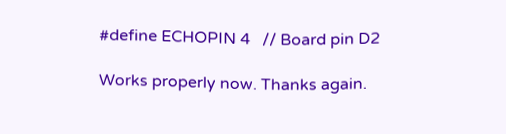#define ECHOPIN 4   // Board pin D2

Works properly now. Thanks again.